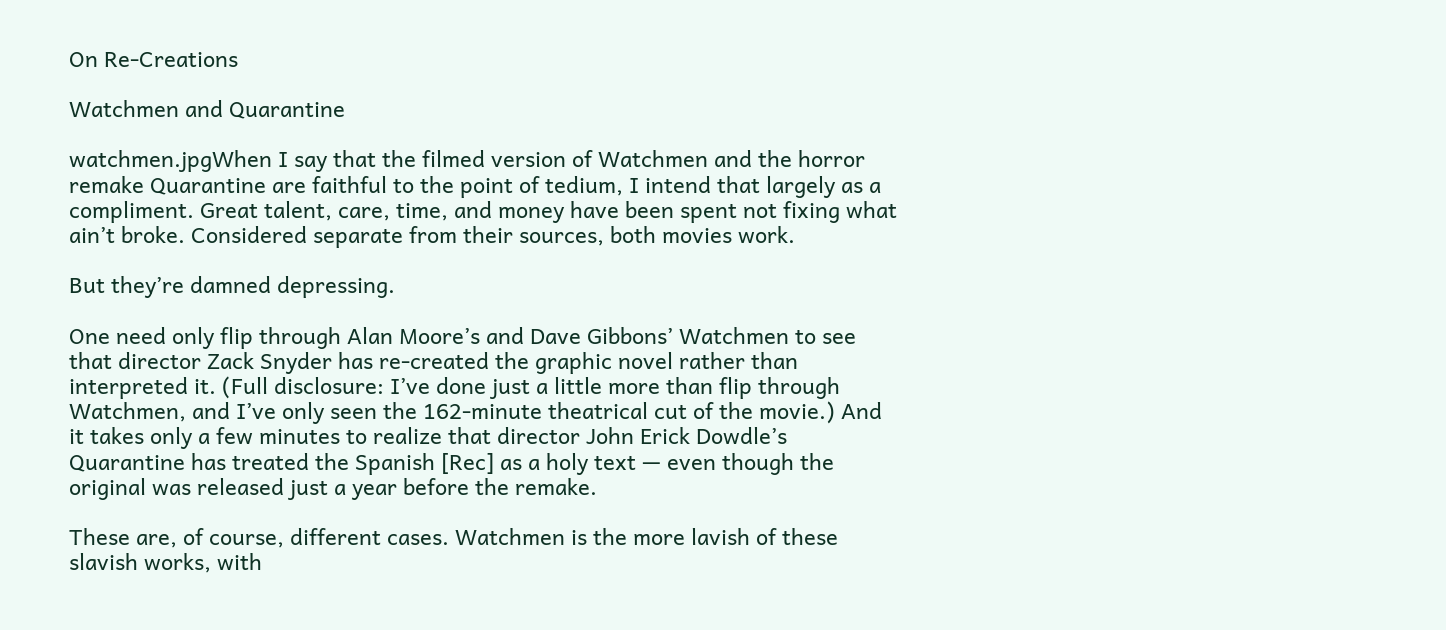On Re-Creations

Watchmen and Quarantine

watchmen.jpgWhen I say that the filmed version of Watchmen and the horror remake Quarantine are faithful to the point of tedium, I intend that largely as a compliment. Great talent, care, time, and money have been spent not fixing what ain’t broke. Considered separate from their sources, both movies work.

But they’re damned depressing.

One need only flip through Alan Moore’s and Dave Gibbons’ Watchmen to see that director Zack Snyder has re-created the graphic novel rather than interpreted it. (Full disclosure: I’ve done just a little more than flip through Watchmen, and I’ve only seen the 162-minute theatrical cut of the movie.) And it takes only a few minutes to realize that director John Erick Dowdle’s Quarantine has treated the Spanish [Rec] as a holy text — even though the original was released just a year before the remake.

These are, of course, different cases. Watchmen is the more lavish of these slavish works, with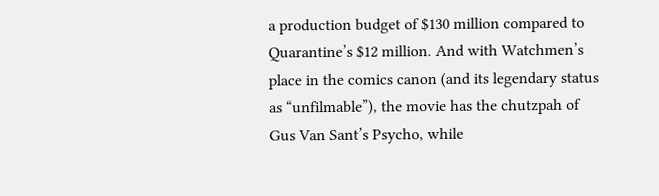a production budget of $130 million compared to Quarantine’s $12 million. And with Watchmen’s place in the comics canon (and its legendary status as “unfilmable”), the movie has the chutzpah of Gus Van Sant’s Psycho, while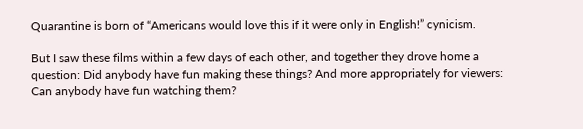Quarantine is born of “Americans would love this if it were only in English!” cynicism.

But I saw these films within a few days of each other, and together they drove home a question: Did anybody have fun making these things? And more appropriately for viewers: Can anybody have fun watching them?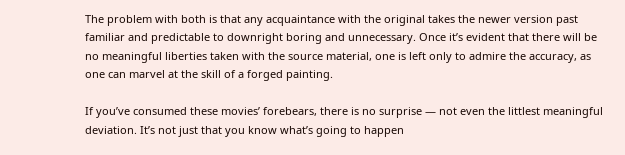The problem with both is that any acquaintance with the original takes the newer version past familiar and predictable to downright boring and unnecessary. Once it’s evident that there will be no meaningful liberties taken with the source material, one is left only to admire the accuracy, as one can marvel at the skill of a forged painting.

If you’ve consumed these movies’ forebears, there is no surprise — not even the littlest meaningful deviation. It’s not just that you know what’s going to happen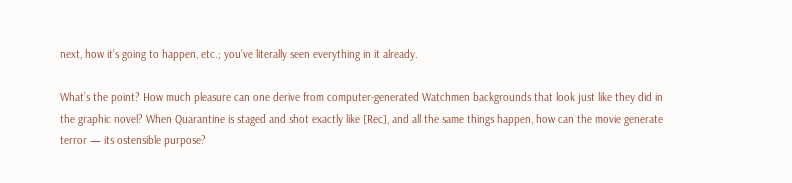next, how it’s going to happen, etc.; you’ve literally seen everything in it already.

What’s the point? How much pleasure can one derive from computer-generated Watchmen backgrounds that look just like they did in the graphic novel? When Quarantine is staged and shot exactly like [Rec], and all the same things happen, how can the movie generate terror — its ostensible purpose?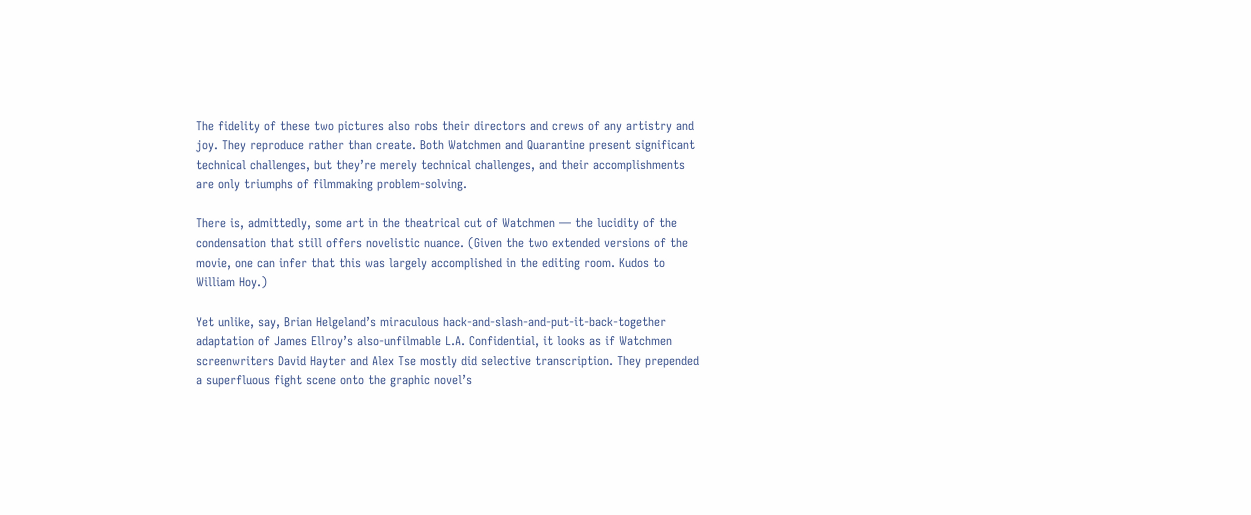The fidelity of these two pictures also robs their directors and crews of any artistry and joy. They reproduce rather than create. Both Watchmen and Quarantine present significant technical challenges, but they’re merely technical challenges, and their accomplishments are only triumphs of filmmaking problem-solving.

There is, admittedly, some art in the theatrical cut of Watchmen — the lucidity of the condensation that still offers novelistic nuance. (Given the two extended versions of the movie, one can infer that this was largely accomplished in the editing room. Kudos to William Hoy.)

Yet unlike, say, Brian Helgeland’s miraculous hack-and-slash-and-put-it-back-together adaptation of James Ellroy’s also-unfilmable L.A. Confidential, it looks as if Watchmen screenwriters David Hayter and Alex Tse mostly did selective transcription. They prepended a superfluous fight scene onto the graphic novel’s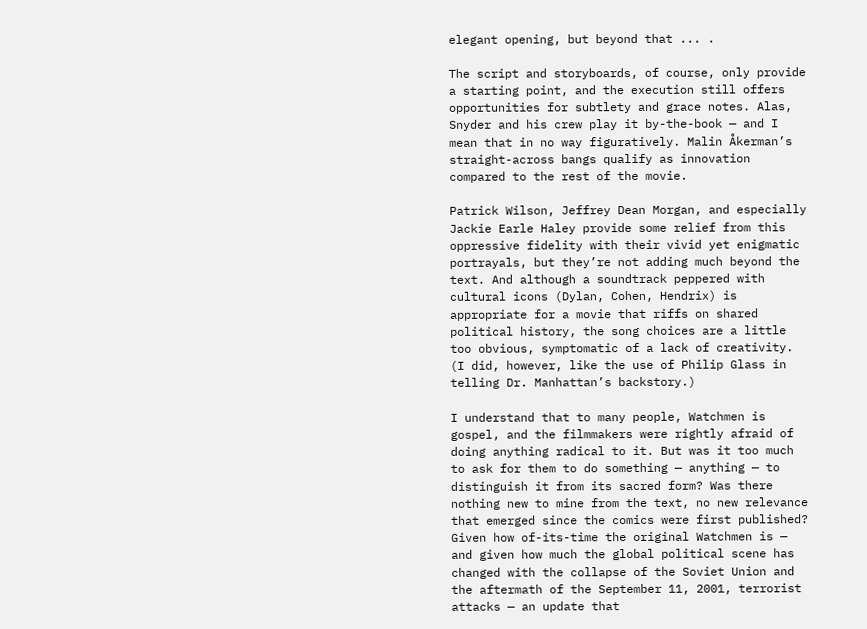elegant opening, but beyond that ... .

The script and storyboards, of course, only provide a starting point, and the execution still offers opportunities for subtlety and grace notes. Alas, Snyder and his crew play it by-the-book — and I mean that in no way figuratively. Malin Åkerman’s straight-across bangs qualify as innovation compared to the rest of the movie.

Patrick Wilson, Jeffrey Dean Morgan, and especially Jackie Earle Haley provide some relief from this oppressive fidelity with their vivid yet enigmatic portrayals, but they’re not adding much beyond the text. And although a soundtrack peppered with cultural icons (Dylan, Cohen, Hendrix) is appropriate for a movie that riffs on shared political history, the song choices are a little too obvious, symptomatic of a lack of creativity. (I did, however, like the use of Philip Glass in telling Dr. Manhattan’s backstory.)

I understand that to many people, Watchmen is gospel, and the filmmakers were rightly afraid of doing anything radical to it. But was it too much to ask for them to do something — anything — to distinguish it from its sacred form? Was there nothing new to mine from the text, no new relevance that emerged since the comics were first published? Given how of-its-time the original Watchmen is — and given how much the global political scene has changed with the collapse of the Soviet Union and the aftermath of the September 11, 2001, terrorist attacks — an update that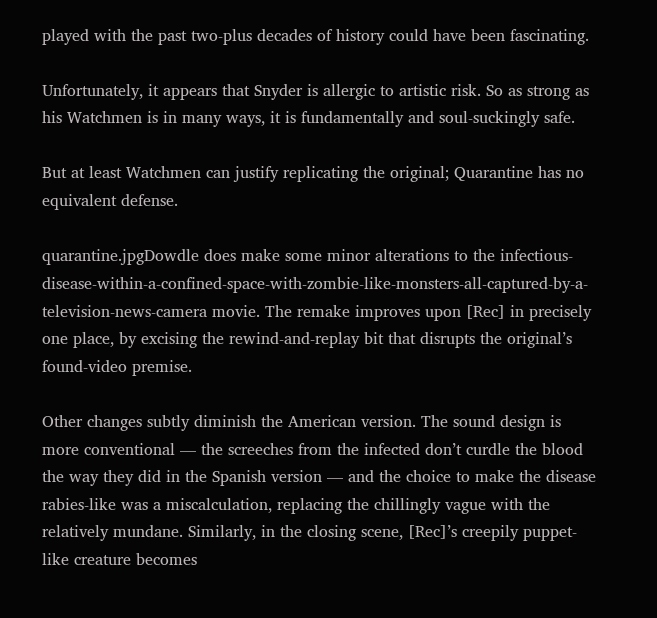played with the past two-plus decades of history could have been fascinating.

Unfortunately, it appears that Snyder is allergic to artistic risk. So as strong as his Watchmen is in many ways, it is fundamentally and soul-suckingly safe.

But at least Watchmen can justify replicating the original; Quarantine has no equivalent defense.

quarantine.jpgDowdle does make some minor alterations to the infectious-disease-within-a-confined-space-with-zombie-like-monsters-all-captured-by-a-television-news-camera movie. The remake improves upon [Rec] in precisely one place, by excising the rewind-and-replay bit that disrupts the original’s found-video premise.

Other changes subtly diminish the American version. The sound design is more conventional — the screeches from the infected don’t curdle the blood the way they did in the Spanish version — and the choice to make the disease rabies-like was a miscalculation, replacing the chillingly vague with the relatively mundane. Similarly, in the closing scene, [Rec]’s creepily puppet-like creature becomes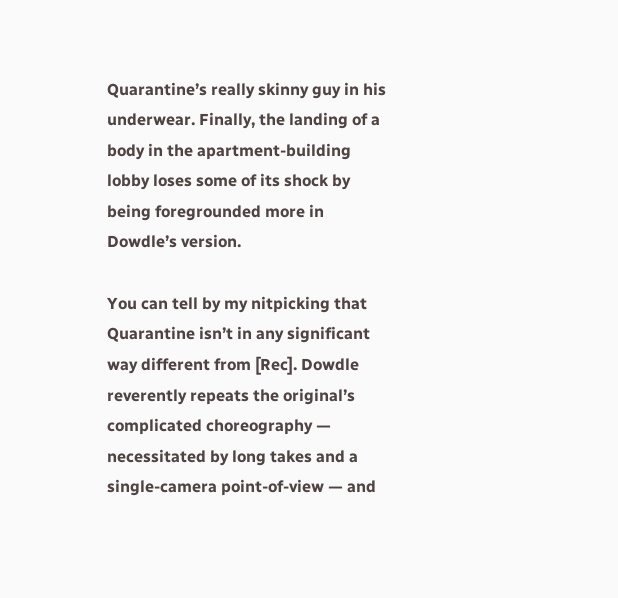Quarantine’s really skinny guy in his underwear. Finally, the landing of a body in the apartment-building lobby loses some of its shock by being foregrounded more in Dowdle’s version.

You can tell by my nitpicking that Quarantine isn’t in any significant way different from [Rec]. Dowdle reverently repeats the original’s complicated choreography — necessitated by long takes and a single-camera point-of-view — and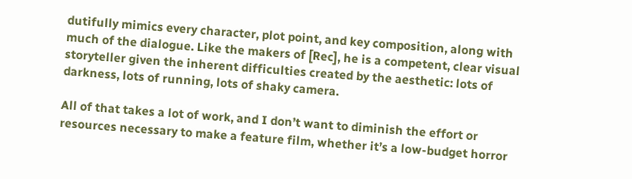dutifully mimics every character, plot point, and key composition, along with much of the dialogue. Like the makers of [Rec], he is a competent, clear visual storyteller given the inherent difficulties created by the aesthetic: lots of darkness, lots of running, lots of shaky camera.

All of that takes a lot of work, and I don’t want to diminish the effort or resources necessary to make a feature film, whether it’s a low-budget horror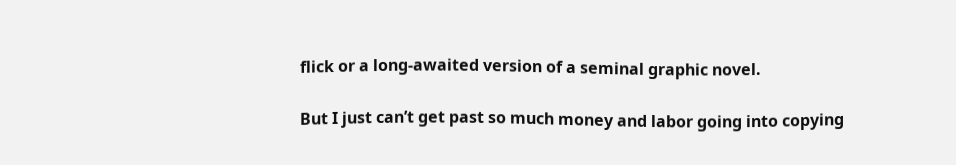flick or a long-awaited version of a seminal graphic novel.

But I just can’t get past so much money and labor going into copying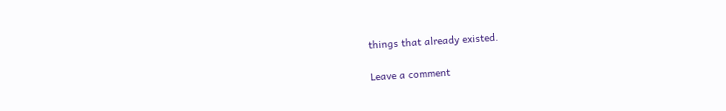things that already existed.

Leave a comment